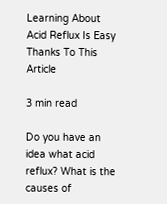Learning About Acid Reflux Is Easy Thanks To This Article

3 min read

Do you have an idea what acid reflux? What is the causes of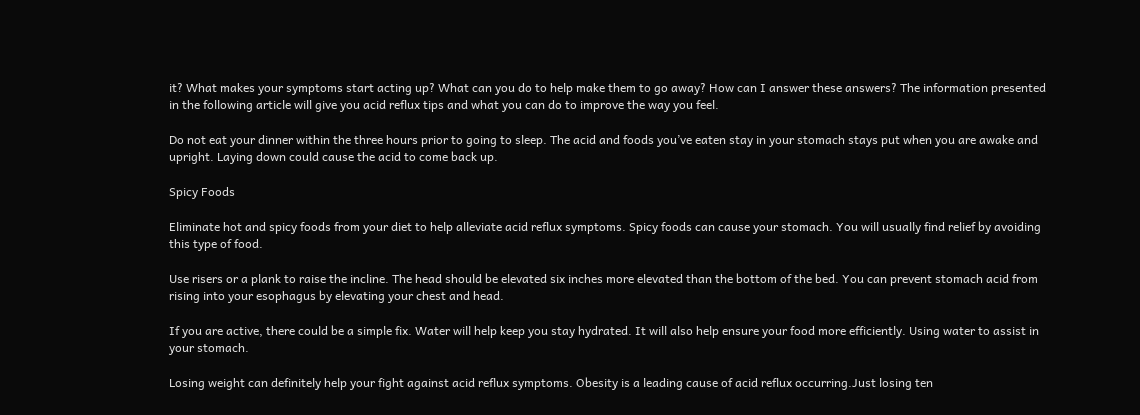it? What makes your symptoms start acting up? What can you do to help make them to go away? How can I answer these answers? The information presented in the following article will give you acid reflux tips and what you can do to improve the way you feel.

Do not eat your dinner within the three hours prior to going to sleep. The acid and foods you’ve eaten stay in your stomach stays put when you are awake and upright. Laying down could cause the acid to come back up.

Spicy Foods

Eliminate hot and spicy foods from your diet to help alleviate acid reflux symptoms. Spicy foods can cause your stomach. You will usually find relief by avoiding this type of food.

Use risers or a plank to raise the incline. The head should be elevated six inches more elevated than the bottom of the bed. You can prevent stomach acid from rising into your esophagus by elevating your chest and head.

If you are active, there could be a simple fix. Water will help keep you stay hydrated. It will also help ensure your food more efficiently. Using water to assist in your stomach.

Losing weight can definitely help your fight against acid reflux symptoms. Obesity is a leading cause of acid reflux occurring.Just losing ten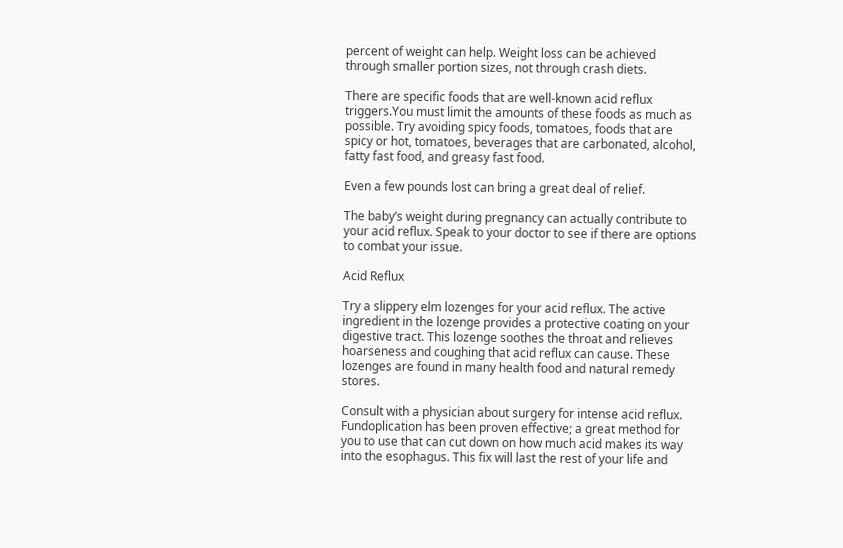percent of weight can help. Weight loss can be achieved through smaller portion sizes, not through crash diets.

There are specific foods that are well-known acid reflux triggers.You must limit the amounts of these foods as much as possible. Try avoiding spicy foods, tomatoes, foods that are spicy or hot, tomatoes, beverages that are carbonated, alcohol, fatty fast food, and greasy fast food.

Even a few pounds lost can bring a great deal of relief.

The baby’s weight during pregnancy can actually contribute to your acid reflux. Speak to your doctor to see if there are options to combat your issue.

Acid Reflux

Try a slippery elm lozenges for your acid reflux. The active ingredient in the lozenge provides a protective coating on your digestive tract. This lozenge soothes the throat and relieves hoarseness and coughing that acid reflux can cause. These lozenges are found in many health food and natural remedy stores.

Consult with a physician about surgery for intense acid reflux. Fundoplication has been proven effective; a great method for you to use that can cut down on how much acid makes its way into the esophagus. This fix will last the rest of your life and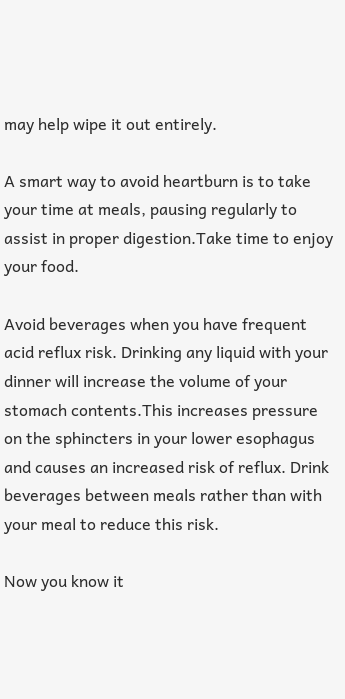may help wipe it out entirely.

A smart way to avoid heartburn is to take your time at meals, pausing regularly to assist in proper digestion.Take time to enjoy your food.

Avoid beverages when you have frequent acid reflux risk. Drinking any liquid with your dinner will increase the volume of your stomach contents.This increases pressure on the sphincters in your lower esophagus and causes an increased risk of reflux. Drink beverages between meals rather than with your meal to reduce this risk.

Now you know it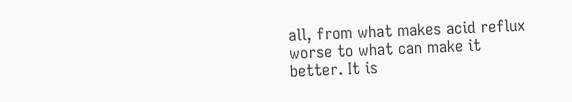all, from what makes acid reflux worse to what can make it better. It is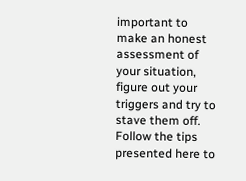important to make an honest assessment of your situation, figure out your triggers and try to stave them off. Follow the tips presented here to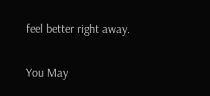feel better right away.

You May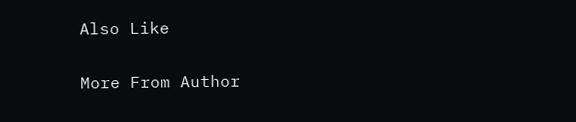Also Like

More From Author